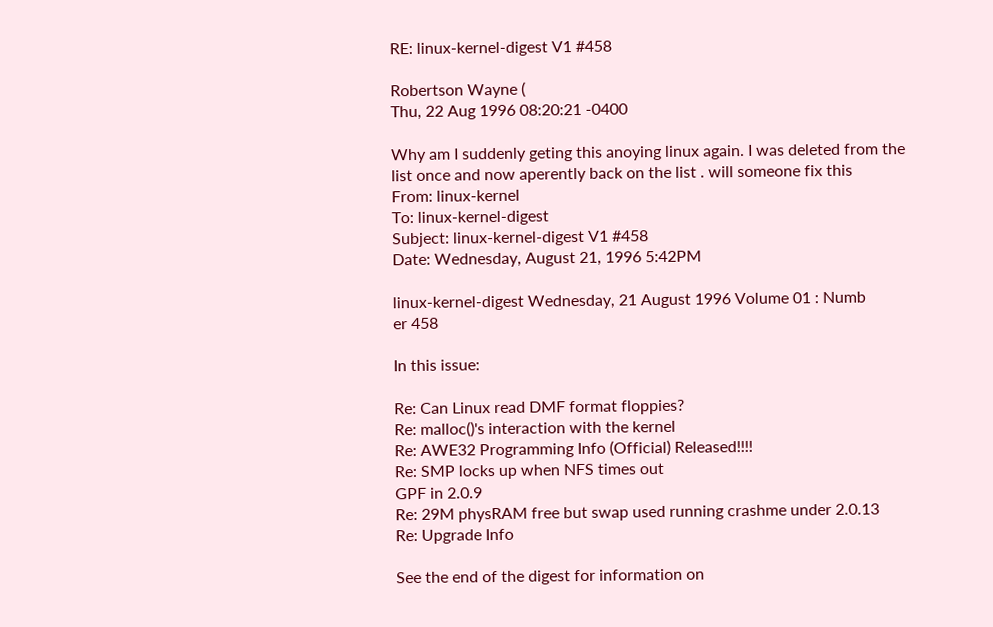RE: linux-kernel-digest V1 #458

Robertson Wayne (
Thu, 22 Aug 1996 08:20:21 -0400

Why am I suddenly geting this anoying linux again. I was deleted from the
list once and now aperently back on the list . will someone fix this
From: linux-kernel
To: linux-kernel-digest
Subject: linux-kernel-digest V1 #458
Date: Wednesday, August 21, 1996 5:42PM

linux-kernel-digest Wednesday, 21 August 1996 Volume 01 : Numb
er 458

In this issue:

Re: Can Linux read DMF format floppies?
Re: malloc()'s interaction with the kernel
Re: AWE32 Programming Info (Official) Released!!!!
Re: SMP locks up when NFS times out
GPF in 2.0.9
Re: 29M physRAM free but swap used running crashme under 2.0.13
Re: Upgrade Info

See the end of the digest for information on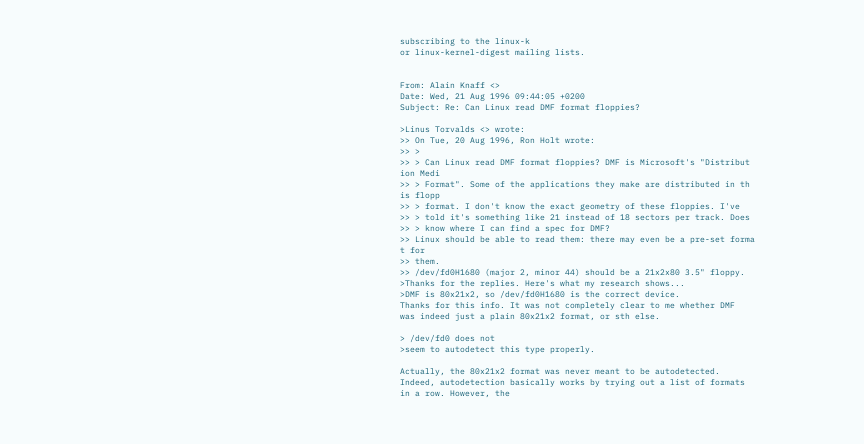subscribing to the linux-k
or linux-kernel-digest mailing lists.


From: Alain Knaff <>
Date: Wed, 21 Aug 1996 09:44:05 +0200
Subject: Re: Can Linux read DMF format floppies?

>Linus Torvalds <> wrote:
>> On Tue, 20 Aug 1996, Ron Holt wrote:
>> >
>> > Can Linux read DMF format floppies? DMF is Microsoft's "Distribut
ion Medi
>> > Format". Some of the applications they make are distributed in th
is flopp
>> > format. I don't know the exact geometry of these floppies. I've
>> > told it's something like 21 instead of 18 sectors per track. Does
>> > know where I can find a spec for DMF?
>> Linux should be able to read them: there may even be a pre-set forma
t for
>> them.
>> /dev/fd0H1680 (major 2, minor 44) should be a 21x2x80 3.5" floppy.
>Thanks for the replies. Here's what my research shows...
>DMF is 80x21x2, so /dev/fd0H1680 is the correct device.
Thanks for this info. It was not completely clear to me whether DMF
was indeed just a plain 80x21x2 format, or sth else.

> /dev/fd0 does not
>seem to autodetect this type properly.

Actually, the 80x21x2 format was never meant to be autodetected.
Indeed, autodetection basically works by trying out a list of formats
in a row. However, the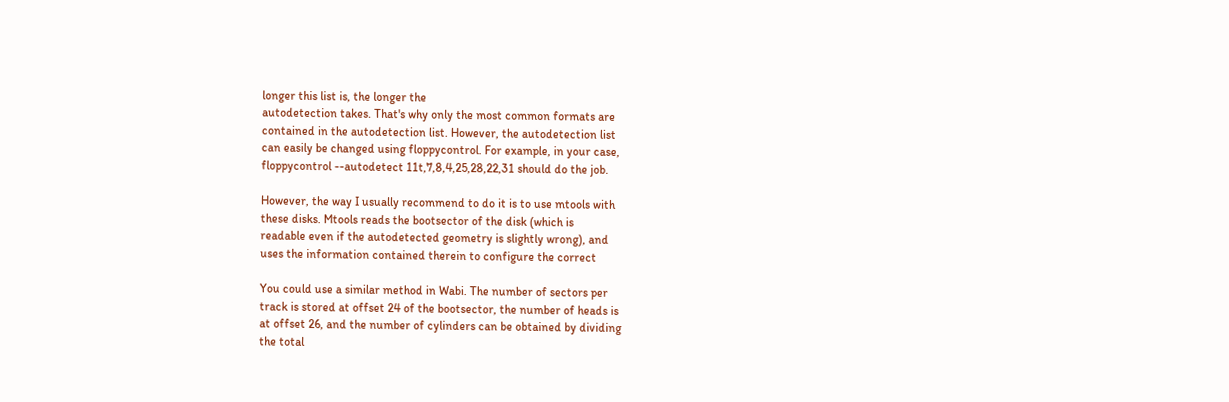longer this list is, the longer the
autodetection takes. That's why only the most common formats are
contained in the autodetection list. However, the autodetection list
can easily be changed using floppycontrol. For example, in your case,
floppycontrol --autodetect 11t,7,8,4,25,28,22,31 should do the job.

However, the way I usually recommend to do it is to use mtools with
these disks. Mtools reads the bootsector of the disk (which is
readable even if the autodetected geometry is slightly wrong), and
uses the information contained therein to configure the correct

You could use a similar method in Wabi. The number of sectors per
track is stored at offset 24 of the bootsector, the number of heads is
at offset 26, and the number of cylinders can be obtained by dividing
the total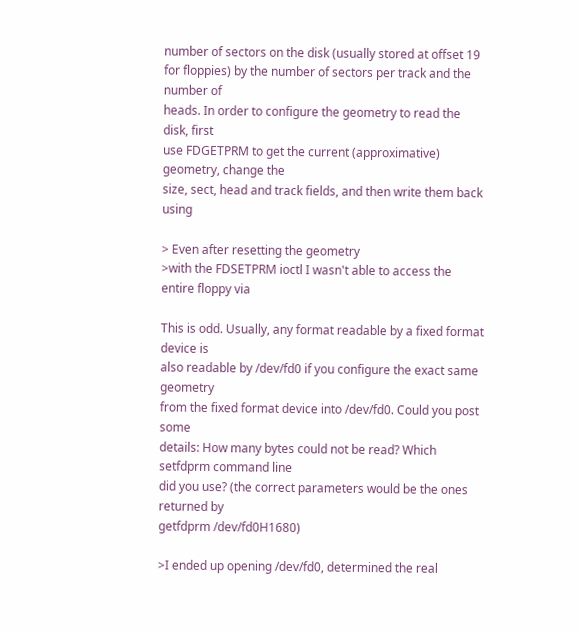number of sectors on the disk (usually stored at offset 19
for floppies) by the number of sectors per track and the number of
heads. In order to configure the geometry to read the disk, first
use FDGETPRM to get the current (approximative) geometry, change the
size, sect, head and track fields, and then write them back using

> Even after resetting the geometry
>with the FDSETPRM ioctl I wasn't able to access the entire floppy via

This is odd. Usually, any format readable by a fixed format device is
also readable by /dev/fd0 if you configure the exact same geometry
from the fixed format device into /dev/fd0. Could you post some
details: How many bytes could not be read? Which setfdprm command line
did you use? (the correct parameters would be the ones returned by
getfdprm /dev/fd0H1680)

>I ended up opening /dev/fd0, determined the real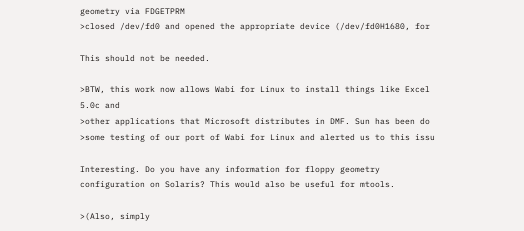geometry via FDGETPRM
>closed /dev/fd0 and opened the appropriate device (/dev/fd0H1680, for

This should not be needed.

>BTW, this work now allows Wabi for Linux to install things like Excel
5.0c and
>other applications that Microsoft distributes in DMF. Sun has been do
>some testing of our port of Wabi for Linux and alerted us to this issu

Interesting. Do you have any information for floppy geometry
configuration on Solaris? This would also be useful for mtools.

>(Also, simply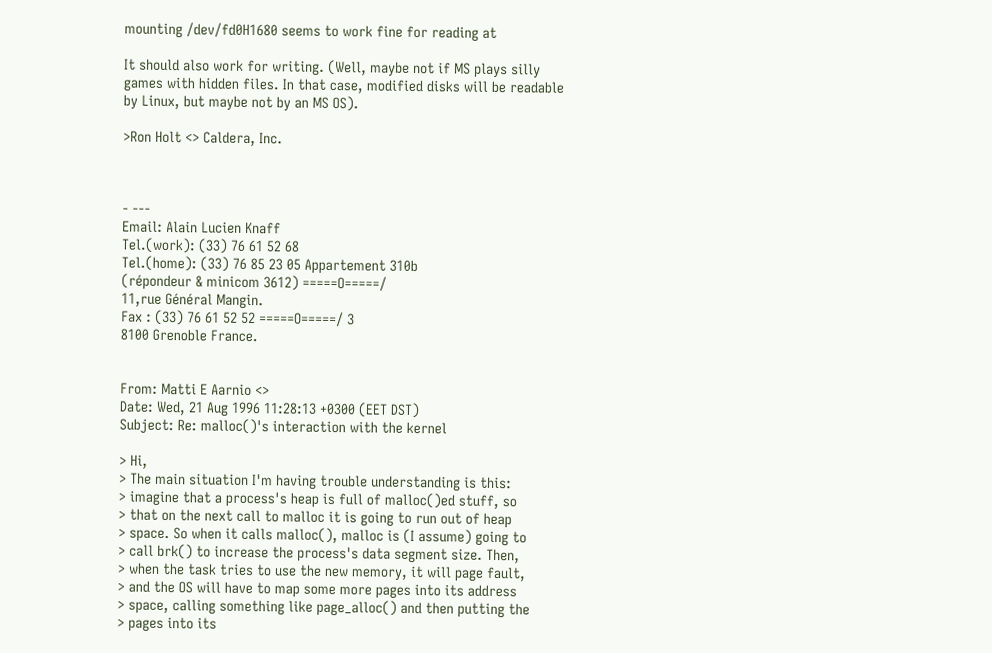mounting /dev/fd0H1680 seems to work fine for reading at

It should also work for writing. (Well, maybe not if MS plays silly
games with hidden files. In that case, modified disks will be readable
by Linux, but maybe not by an MS OS).

>Ron Holt <> Caldera, Inc.



- ---
Email: Alain Lucien Knaff
Tel.(work): (33) 76 61 52 68
Tel.(home): (33) 76 85 23 05 Appartement 310b
(répondeur & minicom 3612) =====O=====/
11,rue Général Mangin.
Fax : (33) 76 61 52 52 =====O=====/ 3
8100 Grenoble France.


From: Matti E Aarnio <>
Date: Wed, 21 Aug 1996 11:28:13 +0300 (EET DST)
Subject: Re: malloc()'s interaction with the kernel

> Hi,
> The main situation I'm having trouble understanding is this:
> imagine that a process's heap is full of malloc()ed stuff, so
> that on the next call to malloc it is going to run out of heap
> space. So when it calls malloc(), malloc is (I assume) going to
> call brk() to increase the process's data segment size. Then,
> when the task tries to use the new memory, it will page fault,
> and the OS will have to map some more pages into its address
> space, calling something like page_alloc() and then putting the
> pages into its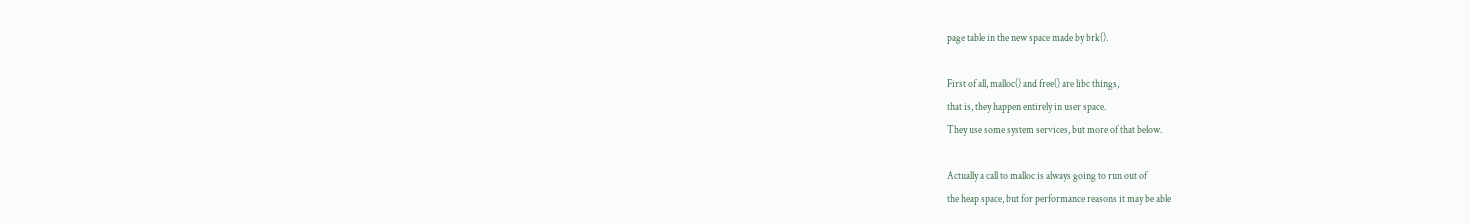page table in the new space made by brk().

First of all, malloc() and free() are libc things,
that is, they happen entirely in user space.
They use some system services, but more of that below.

Actually a call to malloc is always going to run out of
the heap space, but for performance reasons it may be able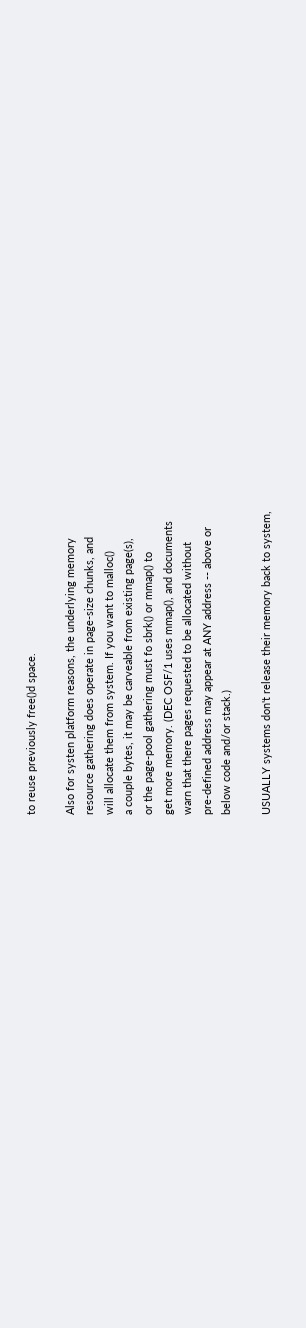to reuse previously free()d space.

Also for systen platform reasons, the underlying memory
resource gathering does operate in page-size chunks, and
will allocate them from system. If you want to malloc()
a couple bytes, it may be carveable from existing page(s),
or the page-pool gathering must fo sbrk() or mmap() to
get more memory. (DEC OSF/1 uses mmap(), and documents
warn that there pages requested to be allocated without
pre-defined address may appear at ANY address -- above or
below code and/or stack.)

USUALLY systems don't release their memory back to system,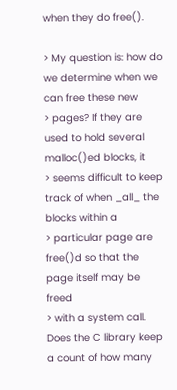when they do free().

> My question is: how do we determine when we can free these new
> pages? If they are used to hold several malloc()ed blocks, it
> seems difficult to keep track of when _all_ the blocks within a
> particular page are free()d so that the page itself may be freed
> with a system call. Does the C library keep a count of how many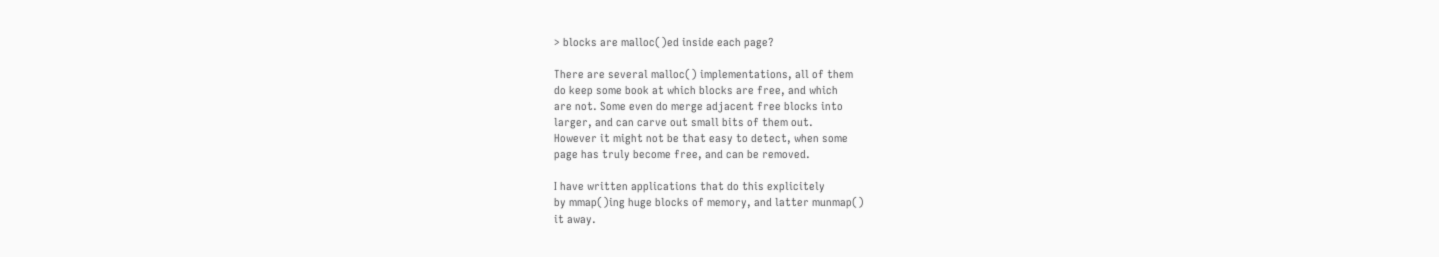> blocks are malloc()ed inside each page?

There are several malloc() implementations, all of them
do keep some book at which blocks are free, and which
are not. Some even do merge adjacent free blocks into
larger, and can carve out small bits of them out.
However it might not be that easy to detect, when some
page has truly become free, and can be removed.

I have written applications that do this explicitely
by mmap()ing huge blocks of memory, and latter munmap()
it away.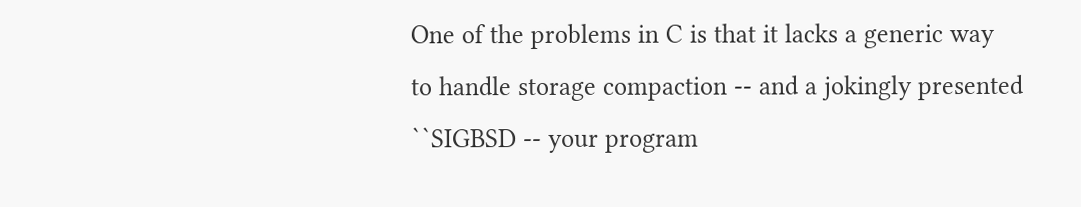One of the problems in C is that it lacks a generic way
to handle storage compaction -- and a jokingly presented
``SIGBSD -- your program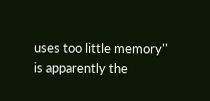uses too little memory''
is apparently the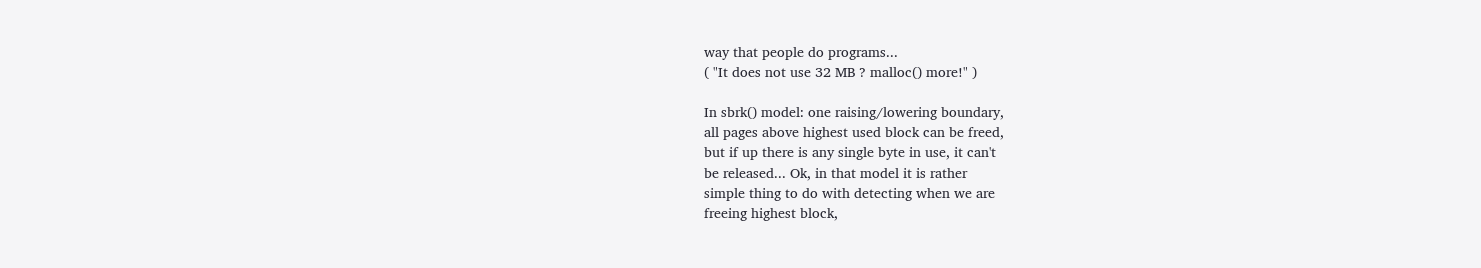way that people do programs...
( "It does not use 32 MB ? malloc() more!" )

In sbrk() model: one raising/lowering boundary,
all pages above highest used block can be freed,
but if up there is any single byte in use, it can't
be released... Ok, in that model it is rather
simple thing to do with detecting when we are
freeing highest block,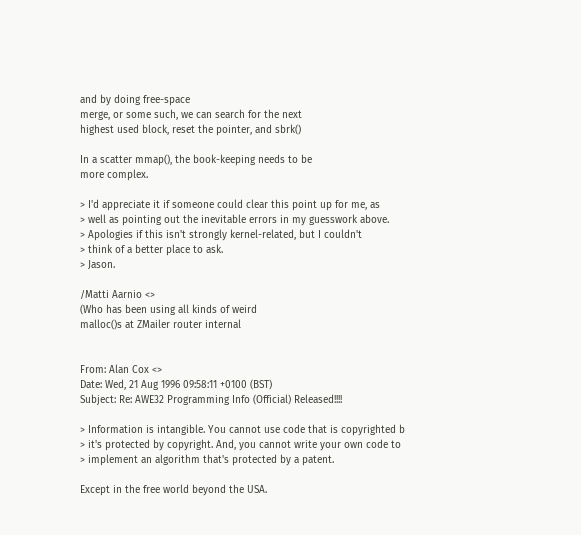and by doing free-space
merge, or some such, we can search for the next
highest used block, reset the pointer, and sbrk()

In a scatter mmap(), the book-keeping needs to be
more complex.

> I'd appreciate it if someone could clear this point up for me, as
> well as pointing out the inevitable errors in my guesswork above.
> Apologies if this isn't strongly kernel-related, but I couldn't
> think of a better place to ask.
> Jason.

/Matti Aarnio <>
(Who has been using all kinds of weird
malloc()s at ZMailer router internal


From: Alan Cox <>
Date: Wed, 21 Aug 1996 09:58:11 +0100 (BST)
Subject: Re: AWE32 Programming Info (Official) Released!!!!

> Information is intangible. You cannot use code that is copyrighted b
> it's protected by copyright. And, you cannot write your own code to
> implement an algorithm that's protected by a patent.

Except in the free world beyond the USA.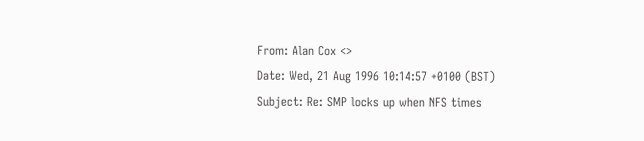From: Alan Cox <>
Date: Wed, 21 Aug 1996 10:14:57 +0100 (BST)
Subject: Re: SMP locks up when NFS times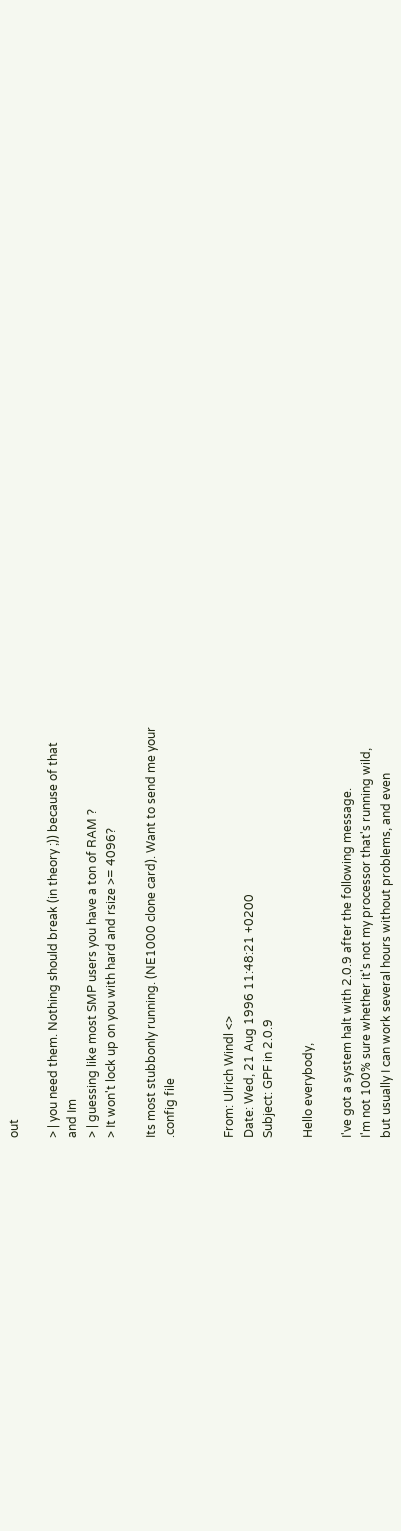out

> | you need them. Nothing should break (in theory ;)) because of that
and Im
> | guessing like most SMP users you have a ton of RAM ?
> It won't lock up on you with hard and rsize >= 4096?

Its most stubbonly running. (NE1000 clone card). Want to send me your
.config file


From: Ulrich Windl <>
Date: Wed, 21 Aug 1996 11:48:21 +0200
Subject: GPF in 2.0.9

Hello everybody,

I've got a system halt with 2.0.9 after the following message.
I'm not 100% sure whether it's not my processor that's running wild,
but usually I can work several hours without problems, and even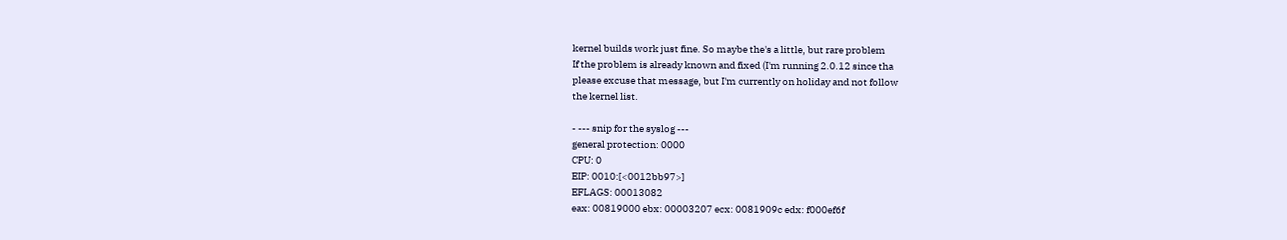kernel builds work just fine. So maybe the's a little, but rare problem
If the problem is already known and fixed (I'm running 2.0.12 since tha
please excuse that message, but I'm currently on holiday and not follow
the kernel list.

- --- snip for the syslog ---
general protection: 0000
CPU: 0
EIP: 0010:[<0012bb97>]
EFLAGS: 00013082
eax: 00819000 ebx: 00003207 ecx: 0081909c edx: f000ef6f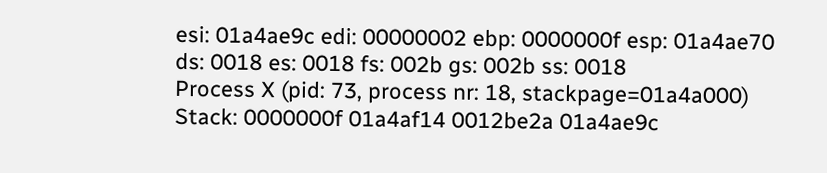esi: 01a4ae9c edi: 00000002 ebp: 0000000f esp: 01a4ae70
ds: 0018 es: 0018 fs: 002b gs: 002b ss: 0018
Process X (pid: 73, process nr: 18, stackpage=01a4a000)
Stack: 0000000f 01a4af14 0012be2a 01a4ae9c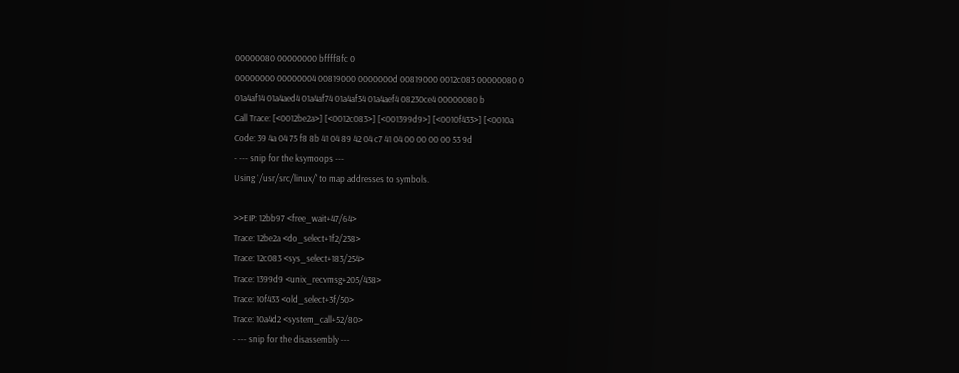00000080 00000000 bffff8fc 0
00000000 00000004 00819000 0000000d 00819000 0012c083 00000080 0
01a4af14 01a4aed4 01a4af74 01a4af34 01a4aef4 08230ce4 00000080 b
Call Trace: [<0012be2a>] [<0012c083>] [<001399d9>] [<0010f433>] [<0010a
Code: 39 4a 04 75 f8 8b 41 04 89 42 04 c7 41 04 00 00 00 00 53 9d
- --- snip for the ksymoops ---
Using `/usr/src/linux/' to map addresses to symbols.

>>EIP: 12bb97 <free_wait+47/64>
Trace: 12be2a <do_select+1f2/238>
Trace: 12c083 <sys_select+183/254>
Trace: 1399d9 <unix_recvmsg+205/438>
Trace: 10f433 <old_select+3f/50>
Trace: 10a4d2 <system_call+52/80>
- --- snip for the disassembly ---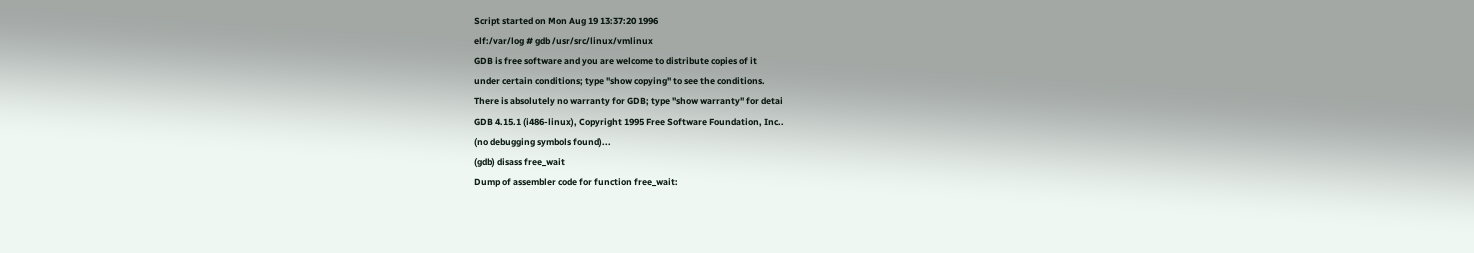Script started on Mon Aug 19 13:37:20 1996
elf:/var/log # gdb /usr/src/linux/vmlinux
GDB is free software and you are welcome to distribute copies of it
under certain conditions; type "show copying" to see the conditions.
There is absolutely no warranty for GDB; type "show warranty" for detai
GDB 4.15.1 (i486-linux), Copyright 1995 Free Software Foundation, Inc..
(no debugging symbols found)...
(gdb) disass free_wait
Dump of assembler code for function free_wait: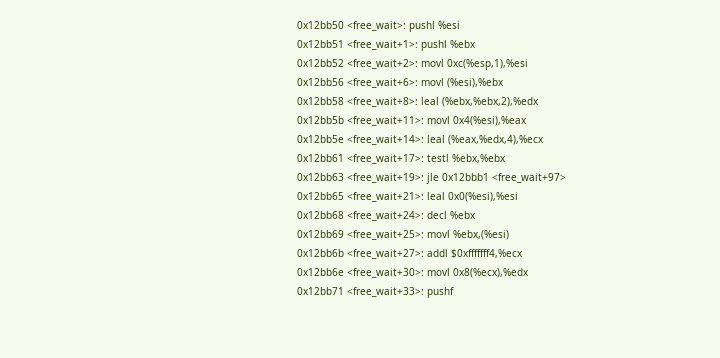0x12bb50 <free_wait>: pushl %esi
0x12bb51 <free_wait+1>: pushl %ebx
0x12bb52 <free_wait+2>: movl 0xc(%esp,1),%esi
0x12bb56 <free_wait+6>: movl (%esi),%ebx
0x12bb58 <free_wait+8>: leal (%ebx,%ebx,2),%edx
0x12bb5b <free_wait+11>: movl 0x4(%esi),%eax
0x12bb5e <free_wait+14>: leal (%eax,%edx,4),%ecx
0x12bb61 <free_wait+17>: testl %ebx,%ebx
0x12bb63 <free_wait+19>: jle 0x12bbb1 <free_wait+97>
0x12bb65 <free_wait+21>: leal 0x0(%esi),%esi
0x12bb68 <free_wait+24>: decl %ebx
0x12bb69 <free_wait+25>: movl %ebx,(%esi)
0x12bb6b <free_wait+27>: addl $0xfffffff4,%ecx
0x12bb6e <free_wait+30>: movl 0x8(%ecx),%edx
0x12bb71 <free_wait+33>: pushf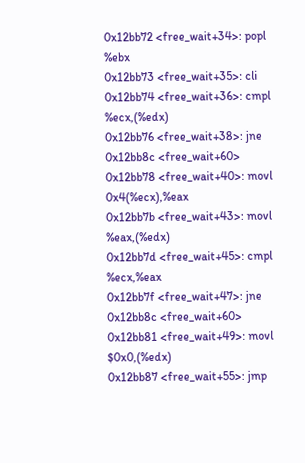0x12bb72 <free_wait+34>: popl %ebx
0x12bb73 <free_wait+35>: cli
0x12bb74 <free_wait+36>: cmpl %ecx,(%edx)
0x12bb76 <free_wait+38>: jne 0x12bb8c <free_wait+60>
0x12bb78 <free_wait+40>: movl 0x4(%ecx),%eax
0x12bb7b <free_wait+43>: movl %eax,(%edx)
0x12bb7d <free_wait+45>: cmpl %ecx,%eax
0x12bb7f <free_wait+47>: jne 0x12bb8c <free_wait+60>
0x12bb81 <free_wait+49>: movl $0x0,(%edx)
0x12bb87 <free_wait+55>: jmp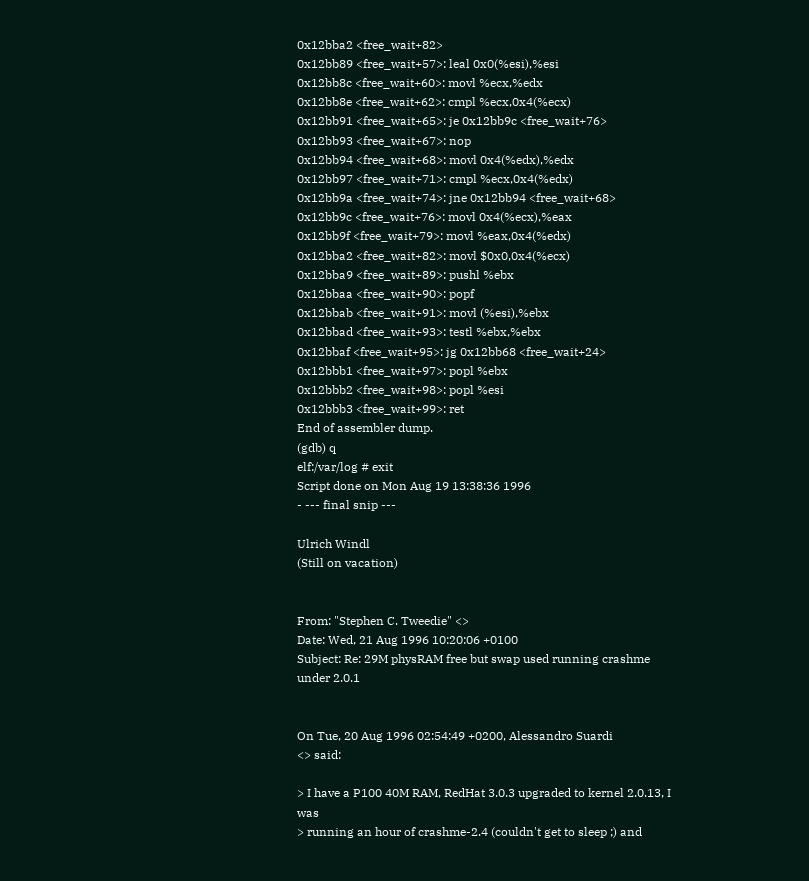0x12bba2 <free_wait+82>
0x12bb89 <free_wait+57>: leal 0x0(%esi),%esi
0x12bb8c <free_wait+60>: movl %ecx,%edx
0x12bb8e <free_wait+62>: cmpl %ecx,0x4(%ecx)
0x12bb91 <free_wait+65>: je 0x12bb9c <free_wait+76>
0x12bb93 <free_wait+67>: nop
0x12bb94 <free_wait+68>: movl 0x4(%edx),%edx
0x12bb97 <free_wait+71>: cmpl %ecx,0x4(%edx)
0x12bb9a <free_wait+74>: jne 0x12bb94 <free_wait+68>
0x12bb9c <free_wait+76>: movl 0x4(%ecx),%eax
0x12bb9f <free_wait+79>: movl %eax,0x4(%edx)
0x12bba2 <free_wait+82>: movl $0x0,0x4(%ecx)
0x12bba9 <free_wait+89>: pushl %ebx
0x12bbaa <free_wait+90>: popf
0x12bbab <free_wait+91>: movl (%esi),%ebx
0x12bbad <free_wait+93>: testl %ebx,%ebx
0x12bbaf <free_wait+95>: jg 0x12bb68 <free_wait+24>
0x12bbb1 <free_wait+97>: popl %ebx
0x12bbb2 <free_wait+98>: popl %esi
0x12bbb3 <free_wait+99>: ret
End of assembler dump.
(gdb) q
elf:/var/log # exit
Script done on Mon Aug 19 13:38:36 1996
- --- final snip ---

Ulrich Windl
(Still on vacation)


From: "Stephen C. Tweedie" <>
Date: Wed, 21 Aug 1996 10:20:06 +0100
Subject: Re: 29M physRAM free but swap used running crashme under 2.0.1


On Tue, 20 Aug 1996 02:54:49 +0200, Alessandro Suardi
<> said:

> I have a P100 40M RAM, RedHat 3.0.3 upgraded to kernel 2.0.13, I was
> running an hour of crashme-2.4 (couldn't get to sleep ;) and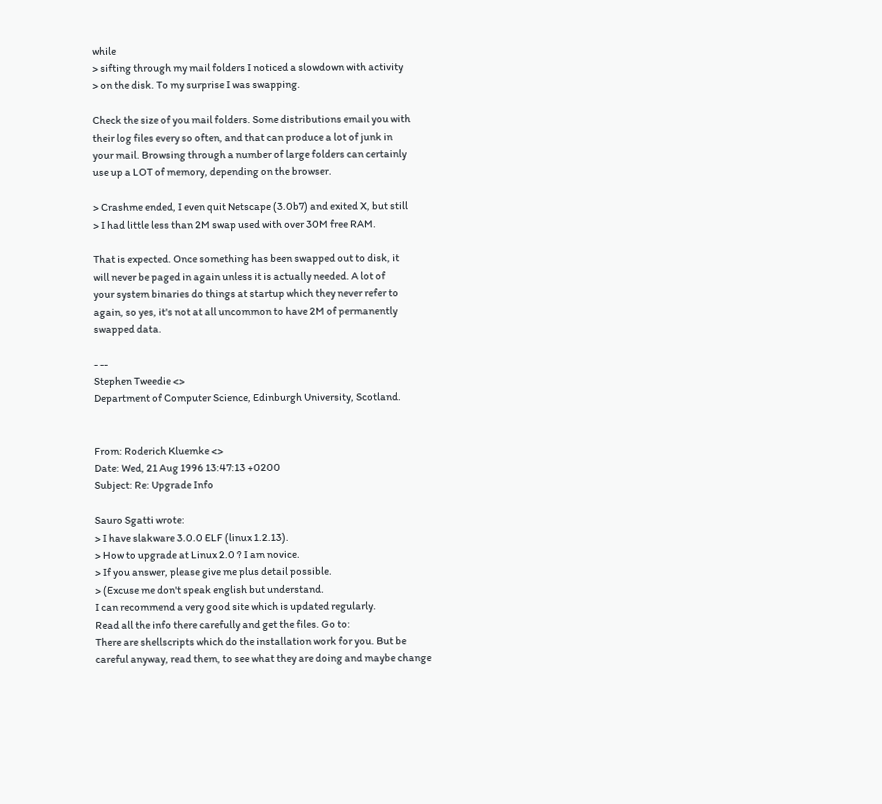while
> sifting through my mail folders I noticed a slowdown with activity
> on the disk. To my surprise I was swapping.

Check the size of you mail folders. Some distributions email you with
their log files every so often, and that can produce a lot of junk in
your mail. Browsing through a number of large folders can certainly
use up a LOT of memory, depending on the browser.

> Crashme ended, I even quit Netscape (3.0b7) and exited X, but still
> I had little less than 2M swap used with over 30M free RAM.

That is expected. Once something has been swapped out to disk, it
will never be paged in again unless it is actually needed. A lot of
your system binaries do things at startup which they never refer to
again, so yes, it's not at all uncommon to have 2M of permanently
swapped data.

- --
Stephen Tweedie <>
Department of Computer Science, Edinburgh University, Scotland.


From: Roderich Kluemke <>
Date: Wed, 21 Aug 1996 13:47:13 +0200
Subject: Re: Upgrade Info

Sauro Sgatti wrote:
> I have slakware 3.0.0 ELF (linux 1.2.13).
> How to upgrade at Linux 2.0 ? I am novice.
> If you answer, please give me plus detail possible.
> (Excuse me don't speak english but understand.
I can recommend a very good site which is updated regularly.
Read all the info there carefully and get the files. Go to:
There are shellscripts which do the installation work for you. But be
careful anyway, read them, to see what they are doing and maybe change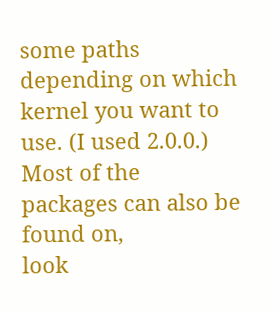some paths depending on which kernel you want to use. (I used 2.0.0.)
Most of the packages can also be found on,
look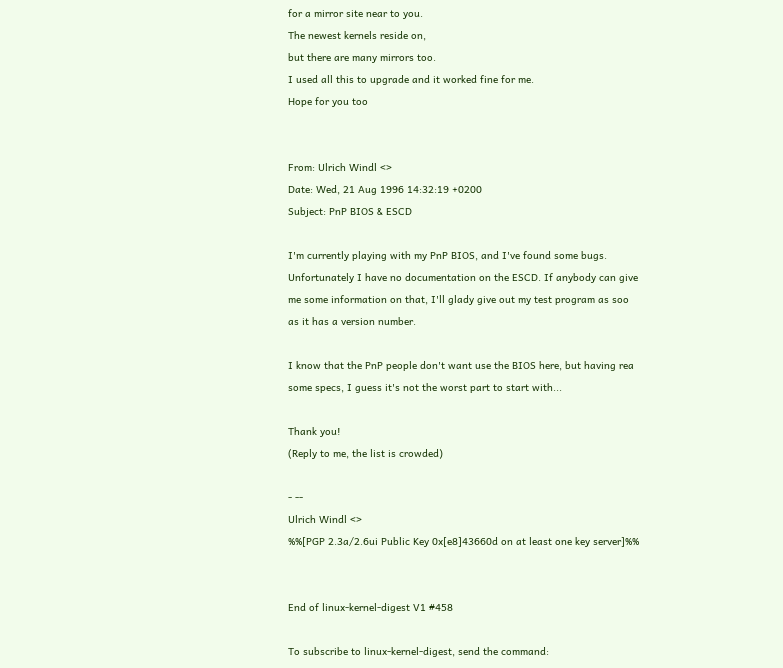for a mirror site near to you.
The newest kernels reside on,
but there are many mirrors too.
I used all this to upgrade and it worked fine for me.
Hope for you too


From: Ulrich Windl <>
Date: Wed, 21 Aug 1996 14:32:19 +0200
Subject: PnP BIOS & ESCD

I'm currently playing with my PnP BIOS, and I've found some bugs.
Unfortunately I have no documentation on the ESCD. If anybody can give
me some information on that, I'll glady give out my test program as soo
as it has a version number.

I know that the PnP people don't want use the BIOS here, but having rea
some specs, I guess it's not the worst part to start with...

Thank you!
(Reply to me, the list is crowded)

- --
Ulrich Windl <>
%%[PGP 2.3a/2.6ui Public Key 0x[e8]43660d on at least one key server]%%


End of linux-kernel-digest V1 #458

To subscribe to linux-kernel-digest, send the command: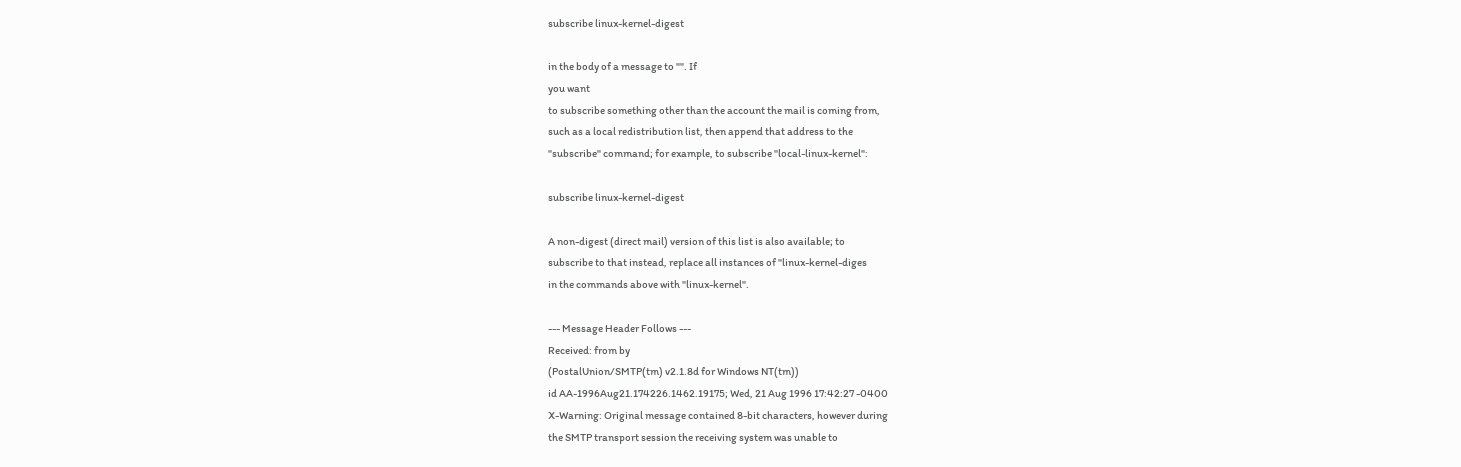subscribe linux-kernel-digest

in the body of a message to "". If
you want
to subscribe something other than the account the mail is coming from,
such as a local redistribution list, then append that address to the
"subscribe" command; for example, to subscribe "local-linux-kernel":

subscribe linux-kernel-digest

A non-digest (direct mail) version of this list is also available; to
subscribe to that instead, replace all instances of "linux-kernel-diges
in the commands above with "linux-kernel".

--- Message Header Follows ---
Received: from by
(PostalUnion/SMTP(tm) v2.1.8d for Windows NT(tm))
id AA-1996Aug21.174226.1462.19175; Wed, 21 Aug 1996 17:42:27 -0400
X-Warning: Original message contained 8-bit characters, however during
the SMTP transport session the receiving system was unable to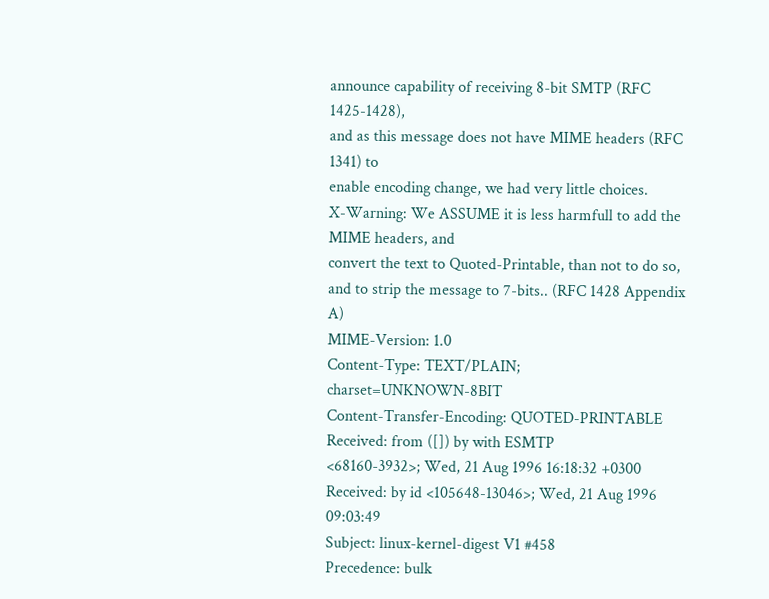announce capability of receiving 8-bit SMTP (RFC 1425-1428),
and as this message does not have MIME headers (RFC 1341) to
enable encoding change, we had very little choices.
X-Warning: We ASSUME it is less harmfull to add the MIME headers, and
convert the text to Quoted-Printable, than not to do so,
and to strip the message to 7-bits.. (RFC 1428 Appendix A)
MIME-Version: 1.0
Content-Type: TEXT/PLAIN; charset=UNKNOWN-8BIT
Content-Transfer-Encoding: QUOTED-PRINTABLE
Received: from ([]) by with ESMTP
<68160-3932>; Wed, 21 Aug 1996 16:18:32 +0300
Received: by id <105648-13046>; Wed, 21 Aug 1996 09:03:49
Subject: linux-kernel-digest V1 #458
Precedence: bulk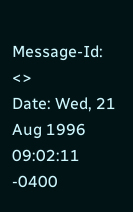Message-Id: <>
Date: Wed, 21 Aug 1996 09:02:11 -0400